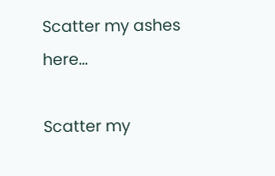Scatter my ashes here...

Scatter my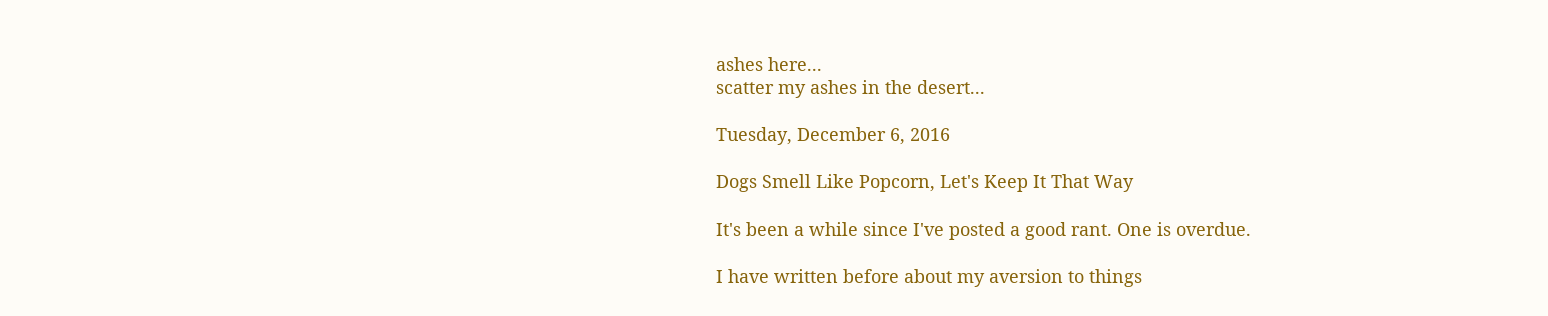ashes here...
scatter my ashes in the desert...

Tuesday, December 6, 2016

Dogs Smell Like Popcorn, Let's Keep It That Way

It's been a while since I've posted a good rant. One is overdue.

I have written before about my aversion to things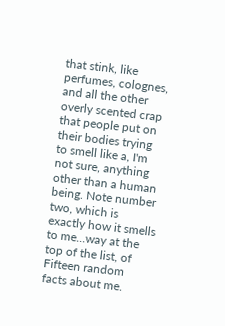that stink, like perfumes, colognes, and all the other overly scented crap that people put on their bodies trying to smell like a, I'm not sure, anything other than a human being. Note number two, which is exactly how it smells to me...way at the top of the list, of Fifteen random facts about me.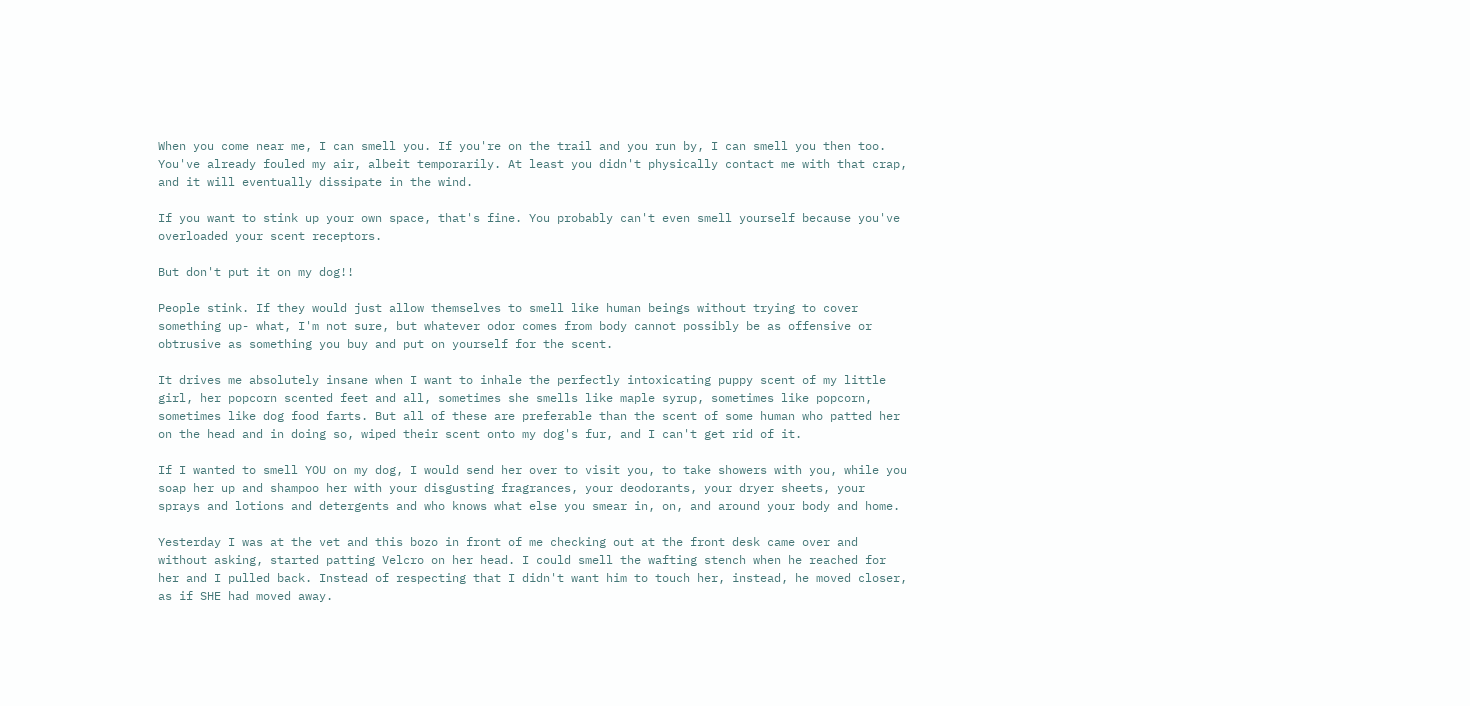When you come near me, I can smell you. If you're on the trail and you run by, I can smell you then too. You've already fouled my air, albeit temporarily. At least you didn't physically contact me with that crap, and it will eventually dissipate in the wind.

If you want to stink up your own space, that's fine. You probably can't even smell yourself because you've overloaded your scent receptors.

But don't put it on my dog!!

People stink. If they would just allow themselves to smell like human beings without trying to cover something up- what, I'm not sure, but whatever odor comes from body cannot possibly be as offensive or obtrusive as something you buy and put on yourself for the scent.

It drives me absolutely insane when I want to inhale the perfectly intoxicating puppy scent of my little girl, her popcorn scented feet and all, sometimes she smells like maple syrup, sometimes like popcorn, sometimes like dog food farts. But all of these are preferable than the scent of some human who patted her on the head and in doing so, wiped their scent onto my dog's fur, and I can't get rid of it.

If I wanted to smell YOU on my dog, I would send her over to visit you, to take showers with you, while you soap her up and shampoo her with your disgusting fragrances, your deodorants, your dryer sheets, your sprays and lotions and detergents and who knows what else you smear in, on, and around your body and home.

Yesterday I was at the vet and this bozo in front of me checking out at the front desk came over and without asking, started patting Velcro on her head. I could smell the wafting stench when he reached for her and I pulled back. Instead of respecting that I didn't want him to touch her, instead, he moved closer, as if SHE had moved away.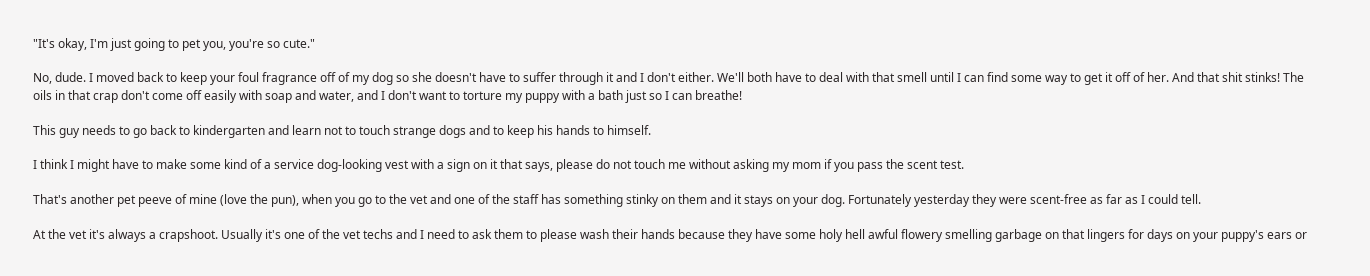"It's okay, I'm just going to pet you, you're so cute."

No, dude. I moved back to keep your foul fragrance off of my dog so she doesn't have to suffer through it and I don't either. We'll both have to deal with that smell until I can find some way to get it off of her. And that shit stinks! The oils in that crap don't come off easily with soap and water, and I don't want to torture my puppy with a bath just so I can breathe!

This guy needs to go back to kindergarten and learn not to touch strange dogs and to keep his hands to himself.

I think I might have to make some kind of a service dog-looking vest with a sign on it that says, please do not touch me without asking my mom if you pass the scent test.

That's another pet peeve of mine (love the pun), when you go to the vet and one of the staff has something stinky on them and it stays on your dog. Fortunately yesterday they were scent-free as far as I could tell.

At the vet it's always a crapshoot. Usually it's one of the vet techs and I need to ask them to please wash their hands because they have some holy hell awful flowery smelling garbage on that lingers for days on your puppy's ears or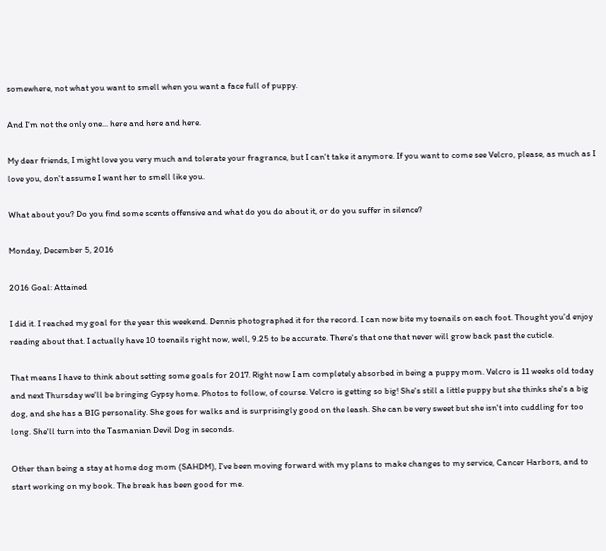somewhere, not what you want to smell when you want a face full of puppy.

And I'm not the only one... here and here and here.

My dear friends, I might love you very much and tolerate your fragrance, but I can't take it anymore. If you want to come see Velcro, please, as much as I love you, don't assume I want her to smell like you.

What about you? Do you find some scents offensive and what do you do about it, or do you suffer in silence?

Monday, December 5, 2016

2016 Goal: Attained

I did it. I reached my goal for the year this weekend. Dennis photographed it for the record. I can now bite my toenails on each foot. Thought you'd enjoy reading about that. I actually have 10 toenails right now, well, 9.25 to be accurate. There's that one that never will grow back past the cuticle.

That means I have to think about setting some goals for 2017. Right now I am completely absorbed in being a puppy mom. Velcro is 11 weeks old today and next Thursday we'll be bringing Gypsy home. Photos to follow, of course. Velcro is getting so big! She's still a little puppy but she thinks she's a big dog, and she has a BIG personality. She goes for walks and is surprisingly good on the leash. She can be very sweet but she isn't into cuddling for too long. She'll turn into the Tasmanian Devil Dog in seconds.

Other than being a stay at home dog mom (SAHDM), I've been moving forward with my plans to make changes to my service, Cancer Harbors, and to start working on my book. The break has been good for me.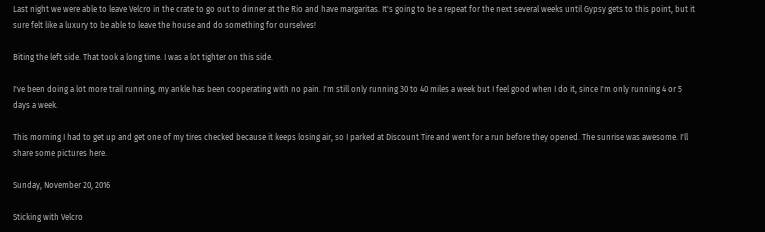Last night we were able to leave Velcro in the crate to go out to dinner at the Rio and have margaritas. It's going to be a repeat for the next several weeks until Gypsy gets to this point, but it sure felt like a luxury to be able to leave the house and do something for ourselves!

Biting the left side. That took a long time. I was a lot tighter on this side.

I've been doing a lot more trail running, my ankle has been cooperating with no pain. I'm still only running 30 to 40 miles a week but I feel good when I do it, since I'm only running 4 or 5 days a week.

This morning I had to get up and get one of my tires checked because it keeps losing air, so I parked at Discount Tire and went for a run before they opened. The sunrise was awesome. I'll share some pictures here.

Sunday, November 20, 2016

Sticking with Velcro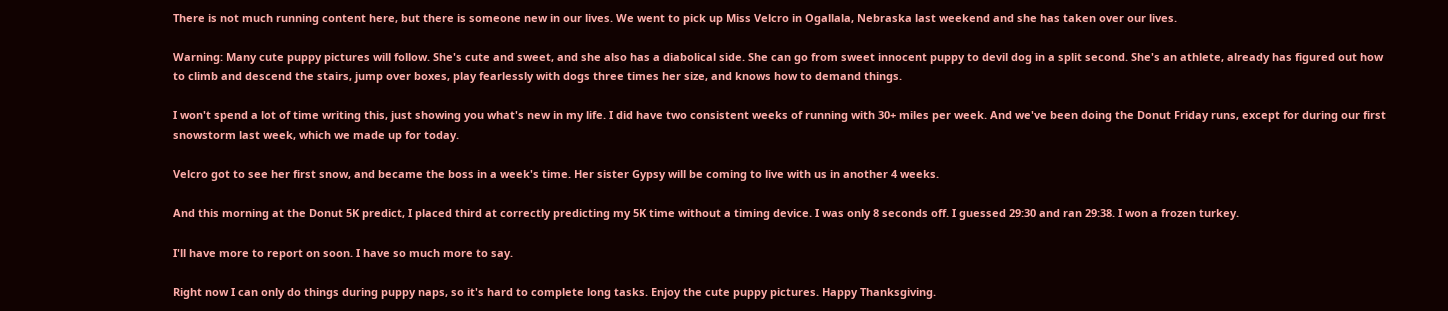There is not much running content here, but there is someone new in our lives. We went to pick up Miss Velcro in Ogallala, Nebraska last weekend and she has taken over our lives.

Warning: Many cute puppy pictures will follow. She's cute and sweet, and she also has a diabolical side. She can go from sweet innocent puppy to devil dog in a split second. She's an athlete, already has figured out how to climb and descend the stairs, jump over boxes, play fearlessly with dogs three times her size, and knows how to demand things.

I won't spend a lot of time writing this, just showing you what's new in my life. I did have two consistent weeks of running with 30+ miles per week. And we've been doing the Donut Friday runs, except for during our first snowstorm last week, which we made up for today.

Velcro got to see her first snow, and became the boss in a week's time. Her sister Gypsy will be coming to live with us in another 4 weeks.

And this morning at the Donut 5K predict, I placed third at correctly predicting my 5K time without a timing device. I was only 8 seconds off. I guessed 29:30 and ran 29:38. I won a frozen turkey.

I'll have more to report on soon. I have so much more to say.

Right now I can only do things during puppy naps, so it's hard to complete long tasks. Enjoy the cute puppy pictures. Happy Thanksgiving.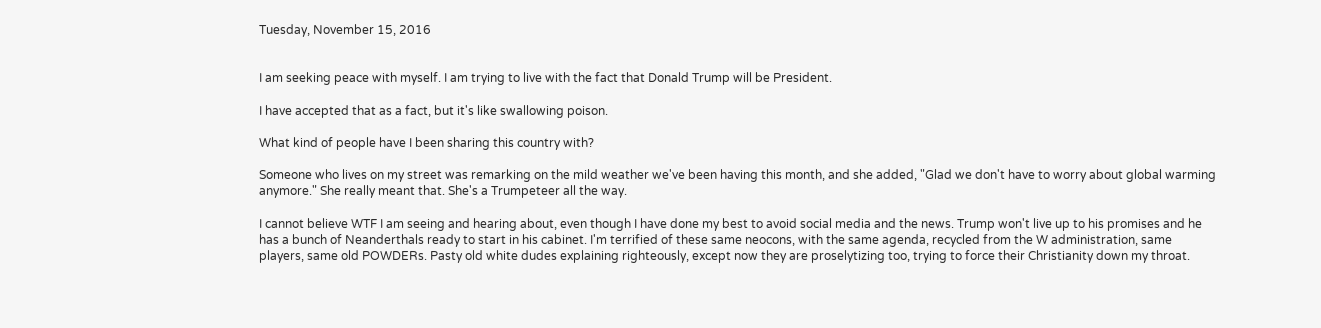Tuesday, November 15, 2016


I am seeking peace with myself. I am trying to live with the fact that Donald Trump will be President.

I have accepted that as a fact, but it's like swallowing poison.

What kind of people have I been sharing this country with?

Someone who lives on my street was remarking on the mild weather we've been having this month, and she added, "Glad we don't have to worry about global warming anymore." She really meant that. She's a Trumpeteer all the way.

I cannot believe WTF I am seeing and hearing about, even though I have done my best to avoid social media and the news. Trump won't live up to his promises and he has a bunch of Neanderthals ready to start in his cabinet. I'm terrified of these same neocons, with the same agenda, recycled from the W administration, same players, same old POWDERs. Pasty old white dudes explaining righteously, except now they are proselytizing too, trying to force their Christianity down my throat.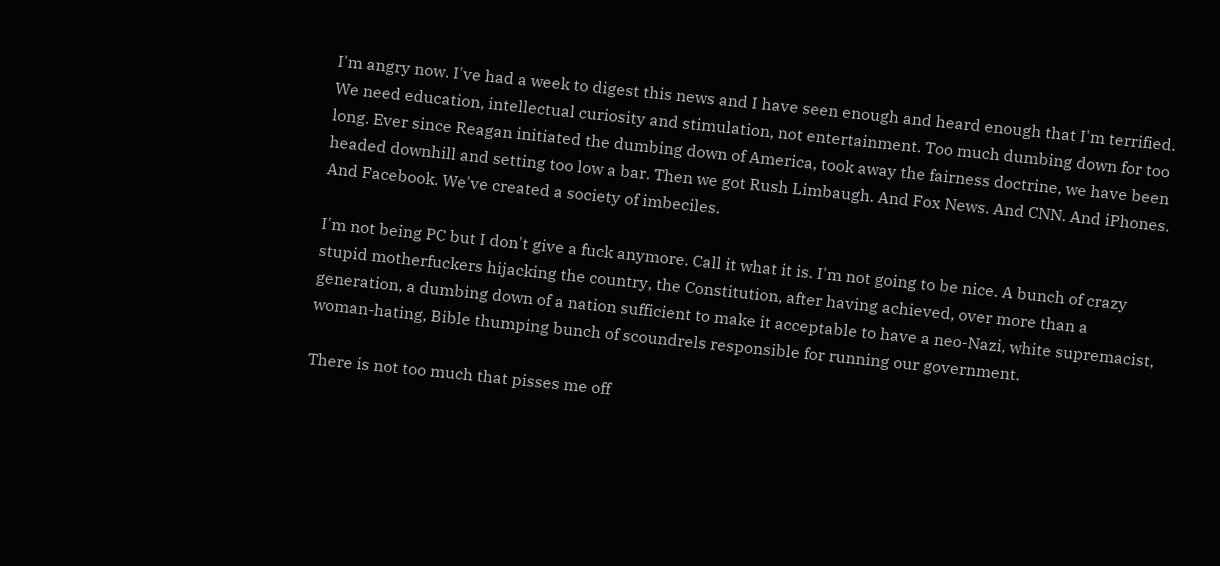I'm angry now. I've had a week to digest this news and I have seen enough and heard enough that I'm terrified. We need education, intellectual curiosity and stimulation, not entertainment. Too much dumbing down for too long. Ever since Reagan initiated the dumbing down of America, took away the fairness doctrine, we have been headed downhill and setting too low a bar. Then we got Rush Limbaugh. And Fox News. And CNN. And iPhones. And Facebook. We've created a society of imbeciles.

I'm not being PC but I don't give a fuck anymore. Call it what it is. I'm not going to be nice. A bunch of crazy stupid motherfuckers hijacking the country, the Constitution, after having achieved, over more than a generation, a dumbing down of a nation sufficient to make it acceptable to have a neo-Nazi, white supremacist, woman-hating, Bible thumping bunch of scoundrels responsible for running our government.

There is not too much that pisses me off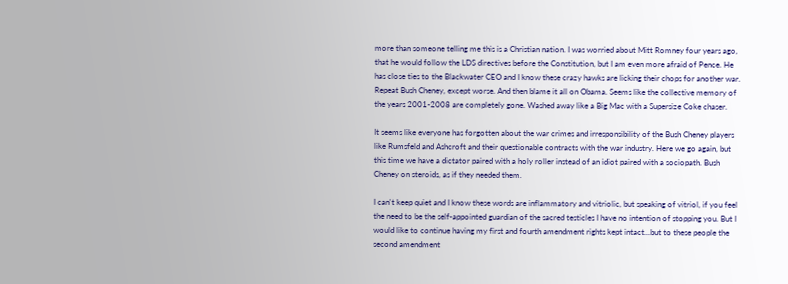more than someone telling me this is a Christian nation. I was worried about Mitt Romney four years ago, that he would follow the LDS directives before the Constitution, but I am even more afraid of Pence. He has close ties to the Blackwater CEO and I know these crazy hawks are licking their chops for another war. Repeat Bush Cheney, except worse. And then blame it all on Obama. Seems like the collective memory of the years 2001-2008 are completely gone. Washed away like a Big Mac with a Supersize Coke chaser.

It seems like everyone has forgotten about the war crimes and irresponsibility of the Bush Cheney players like Rumsfeld and Ashcroft and their questionable contracts with the war industry. Here we go again, but this time we have a dictator paired with a holy roller instead of an idiot paired with a sociopath. Bush Cheney on steroids, as if they needed them.

I can't keep quiet and I know these words are inflammatory and vitriolic, but speaking of vitriol, if you feel the need to be the self-appointed guardian of the sacred testicles I have no intention of stopping you. But I would like to continue having my first and fourth amendment rights kept intact...but to these people the second amendment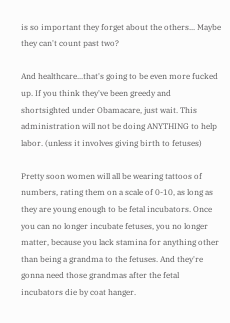is so important they forget about the others... Maybe they can't count past two?

And healthcare...that's going to be even more fucked up. If you think they've been greedy and shortsighted under Obamacare, just wait. This administration will not be doing ANYTHING to help labor. (unless it involves giving birth to fetuses)

Pretty soon women will all be wearing tattoos of numbers, rating them on a scale of 0-10, as long as they are young enough to be fetal incubators. Once you can no longer incubate fetuses, you no longer matter, because you lack stamina for anything other than being a grandma to the fetuses. And they're gonna need those grandmas after the fetal incubators die by coat hanger.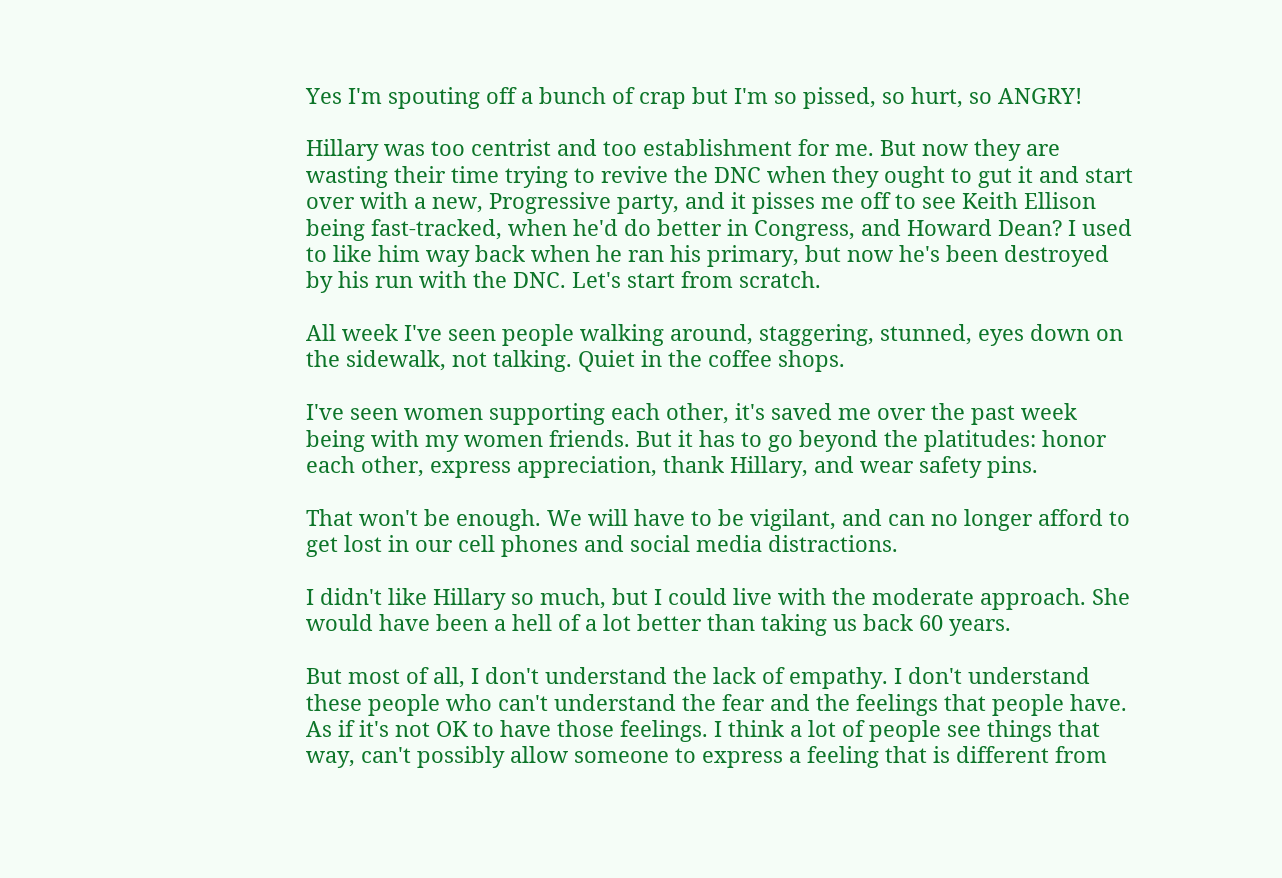Yes I'm spouting off a bunch of crap but I'm so pissed, so hurt, so ANGRY!

Hillary was too centrist and too establishment for me. But now they are wasting their time trying to revive the DNC when they ought to gut it and start over with a new, Progressive party, and it pisses me off to see Keith Ellison being fast-tracked, when he'd do better in Congress, and Howard Dean? I used to like him way back when he ran his primary, but now he's been destroyed by his run with the DNC. Let's start from scratch.

All week I've seen people walking around, staggering, stunned, eyes down on the sidewalk, not talking. Quiet in the coffee shops.

I've seen women supporting each other, it's saved me over the past week being with my women friends. But it has to go beyond the platitudes: honor each other, express appreciation, thank Hillary, and wear safety pins.

That won't be enough. We will have to be vigilant, and can no longer afford to get lost in our cell phones and social media distractions.

I didn't like Hillary so much, but I could live with the moderate approach. She would have been a hell of a lot better than taking us back 60 years.

But most of all, I don't understand the lack of empathy. I don't understand these people who can't understand the fear and the feelings that people have. As if it's not OK to have those feelings. I think a lot of people see things that way, can't possibly allow someone to express a feeling that is different from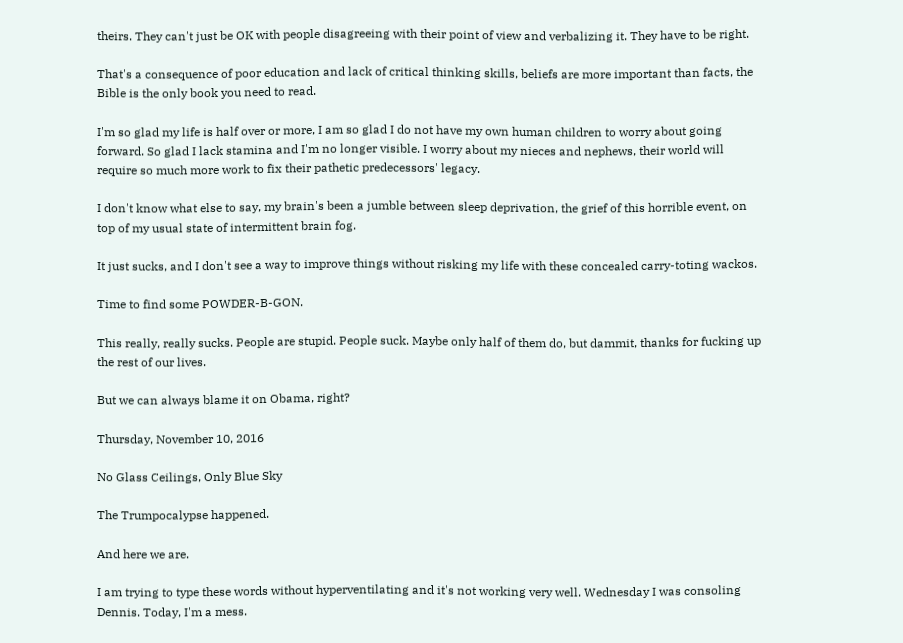theirs. They can't just be OK with people disagreeing with their point of view and verbalizing it. They have to be right.

That's a consequence of poor education and lack of critical thinking skills, beliefs are more important than facts, the Bible is the only book you need to read.

I'm so glad my life is half over or more, I am so glad I do not have my own human children to worry about going forward. So glad I lack stamina and I'm no longer visible. I worry about my nieces and nephews, their world will require so much more work to fix their pathetic predecessors' legacy.

I don't know what else to say, my brain's been a jumble between sleep deprivation, the grief of this horrible event, on top of my usual state of intermittent brain fog.

It just sucks, and I don't see a way to improve things without risking my life with these concealed carry-toting wackos.

Time to find some POWDER-B-GON.

This really, really sucks. People are stupid. People suck. Maybe only half of them do, but dammit, thanks for fucking up the rest of our lives.

But we can always blame it on Obama, right?

Thursday, November 10, 2016

No Glass Ceilings, Only Blue Sky

The Trumpocalypse happened.

And here we are.

I am trying to type these words without hyperventilating and it's not working very well. Wednesday I was consoling Dennis. Today, I'm a mess.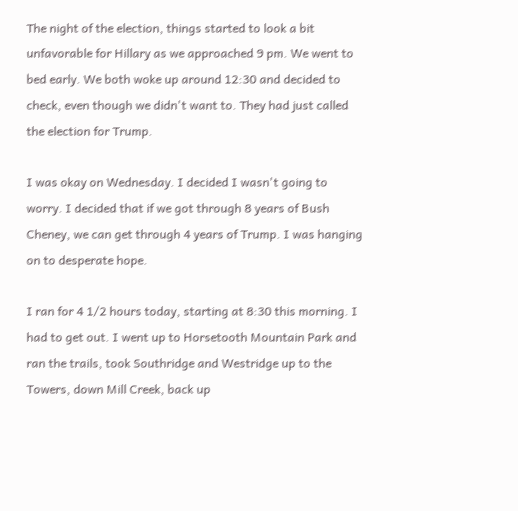The night of the election, things started to look a bit unfavorable for Hillary as we approached 9 pm. We went to bed early. We both woke up around 12:30 and decided to check, even though we didn't want to. They had just called the election for Trump.

I was okay on Wednesday. I decided I wasn't going to worry. I decided that if we got through 8 years of Bush Cheney, we can get through 4 years of Trump. I was hanging on to desperate hope.

I ran for 4 1/2 hours today, starting at 8:30 this morning. I had to get out. I went up to Horsetooth Mountain Park and ran the trails, took Southridge and Westridge up to the Towers, down Mill Creek, back up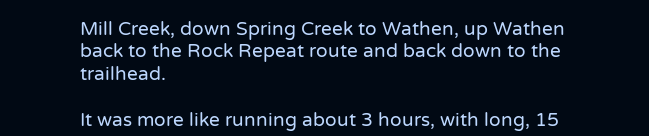Mill Creek, down Spring Creek to Wathen, up Wathen back to the Rock Repeat route and back down to the trailhead.

It was more like running about 3 hours, with long, 15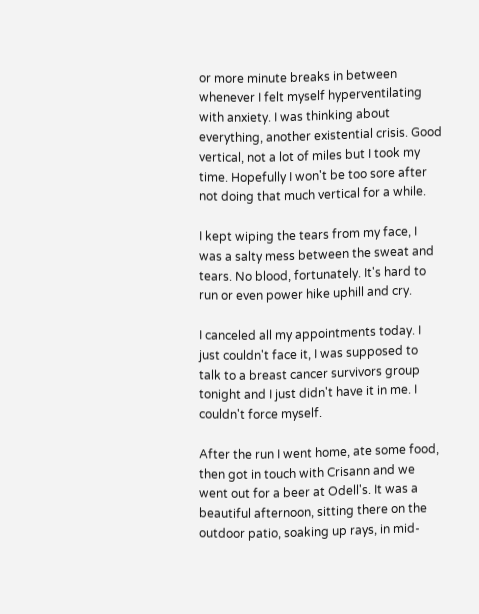or more minute breaks in between whenever I felt myself hyperventilating with anxiety. I was thinking about everything, another existential crisis. Good vertical, not a lot of miles but I took my time. Hopefully I won't be too sore after not doing that much vertical for a while.

I kept wiping the tears from my face, I was a salty mess between the sweat and tears. No blood, fortunately. It's hard to run or even power hike uphill and cry.

I canceled all my appointments today. I just couldn't face it, I was supposed to talk to a breast cancer survivors group tonight and I just didn't have it in me. I couldn't force myself.

After the run I went home, ate some food, then got in touch with Crisann and we went out for a beer at Odell's. It was a beautiful afternoon, sitting there on the outdoor patio, soaking up rays, in mid-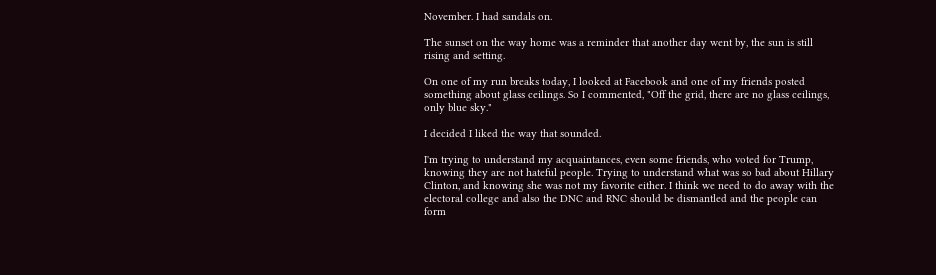November. I had sandals on.

The sunset on the way home was a reminder that another day went by, the sun is still rising and setting.

On one of my run breaks today, I looked at Facebook and one of my friends posted something about glass ceilings. So I commented, "Off the grid, there are no glass ceilings, only blue sky."

I decided I liked the way that sounded.

I'm trying to understand my acquaintances, even some friends, who voted for Trump, knowing they are not hateful people. Trying to understand what was so bad about Hillary Clinton, and knowing she was not my favorite either. I think we need to do away with the electoral college and also the DNC and RNC should be dismantled and the people can form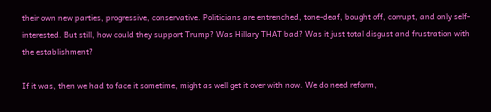their own new parties, progressive, conservative. Politicians are entrenched, tone-deaf, bought off, corrupt, and only self-interested. But still, how could they support Trump? Was Hillary THAT bad? Was it just total disgust and frustration with the establishment?

If it was, then we had to face it sometime, might as well get it over with now. We do need reform,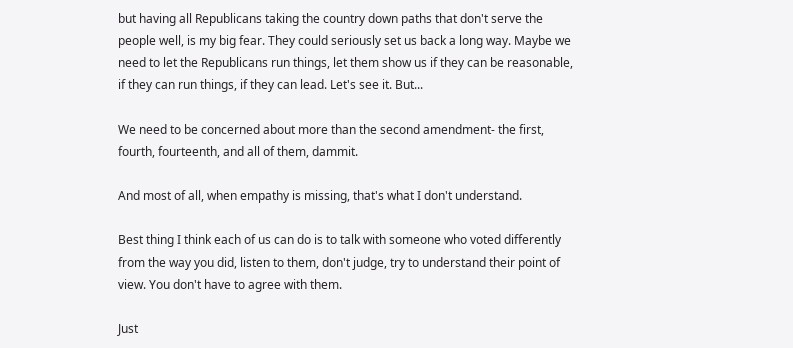but having all Republicans taking the country down paths that don't serve the people well, is my big fear. They could seriously set us back a long way. Maybe we need to let the Republicans run things, let them show us if they can be reasonable, if they can run things, if they can lead. Let's see it. But...

We need to be concerned about more than the second amendment- the first, fourth, fourteenth, and all of them, dammit.

And most of all, when empathy is missing, that's what I don't understand.

Best thing I think each of us can do is to talk with someone who voted differently from the way you did, listen to them, don't judge, try to understand their point of view. You don't have to agree with them.

Just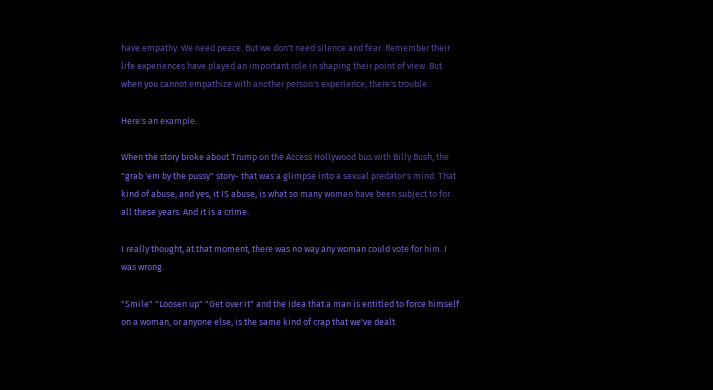have empathy. We need peace. But we don't need silence and fear. Remember their life experiences have played an important role in shaping their point of view. But when you cannot empathize with another person's experience, there's trouble.

Here's an example.

When the story broke about Trump on the Access Hollywood bus with Billy Bush, the "grab 'em by the pussy" story- that was a glimpse into a sexual predator's mind. That kind of abuse, and yes, it IS abuse, is what so many women have been subject to for all these years. And it is a crime.

I really thought, at that moment, there was no way any woman could vote for him. I was wrong.

"Smile" "Loosen up" "Get over it" and the idea that a man is entitled to force himself on a woman, or anyone else, is the same kind of crap that we've dealt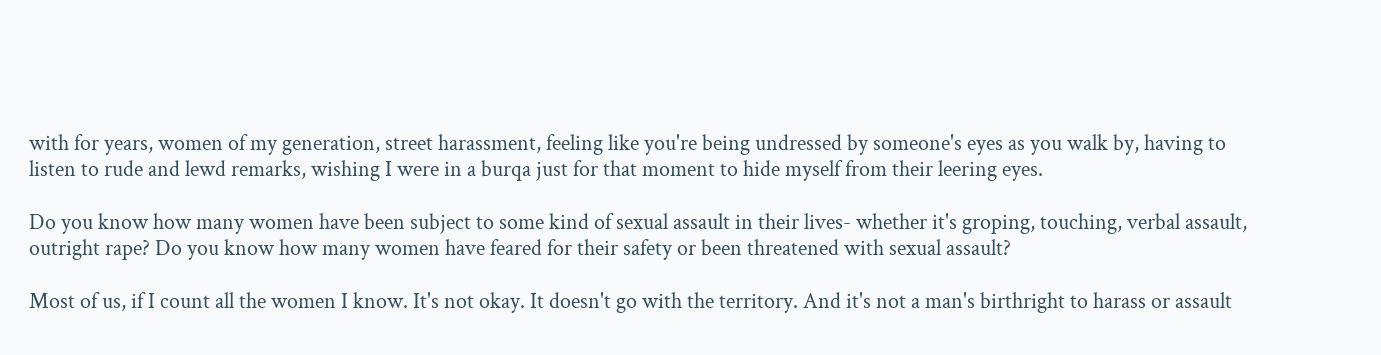with for years, women of my generation, street harassment, feeling like you're being undressed by someone's eyes as you walk by, having to listen to rude and lewd remarks, wishing I were in a burqa just for that moment to hide myself from their leering eyes.

Do you know how many women have been subject to some kind of sexual assault in their lives- whether it's groping, touching, verbal assault, outright rape? Do you know how many women have feared for their safety or been threatened with sexual assault?

Most of us, if I count all the women I know. It's not okay. It doesn't go with the territory. And it's not a man's birthright to harass or assault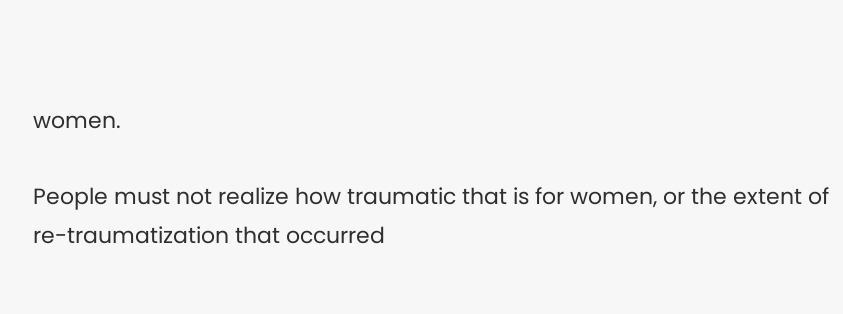women.

People must not realize how traumatic that is for women, or the extent of re-traumatization that occurred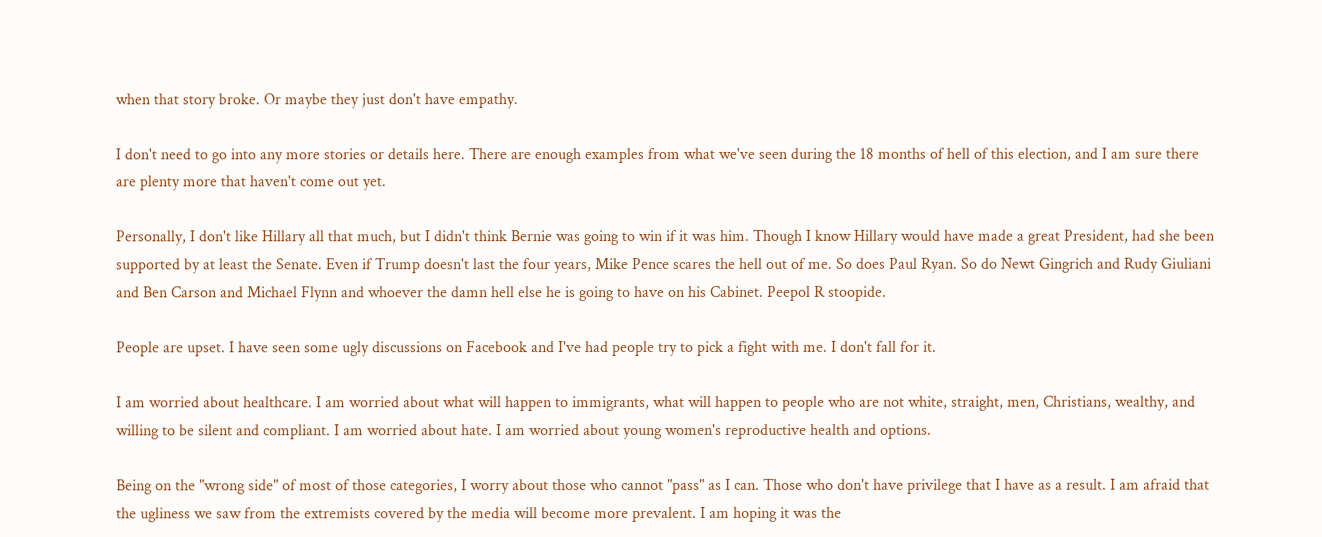when that story broke. Or maybe they just don't have empathy.

I don't need to go into any more stories or details here. There are enough examples from what we've seen during the 18 months of hell of this election, and I am sure there are plenty more that haven't come out yet.

Personally, I don't like Hillary all that much, but I didn't think Bernie was going to win if it was him. Though I know Hillary would have made a great President, had she been supported by at least the Senate. Even if Trump doesn't last the four years, Mike Pence scares the hell out of me. So does Paul Ryan. So do Newt Gingrich and Rudy Giuliani and Ben Carson and Michael Flynn and whoever the damn hell else he is going to have on his Cabinet. Peepol R stoopide.

People are upset. I have seen some ugly discussions on Facebook and I've had people try to pick a fight with me. I don't fall for it.

I am worried about healthcare. I am worried about what will happen to immigrants, what will happen to people who are not white, straight, men, Christians, wealthy, and willing to be silent and compliant. I am worried about hate. I am worried about young women's reproductive health and options.

Being on the "wrong side" of most of those categories, I worry about those who cannot "pass" as I can. Those who don't have privilege that I have as a result. I am afraid that the ugliness we saw from the extremists covered by the media will become more prevalent. I am hoping it was the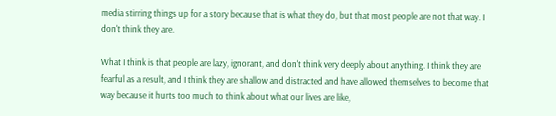media stirring things up for a story because that is what they do, but that most people are not that way. I don't think they are.

What I think is that people are lazy, ignorant, and don't think very deeply about anything. I think they are fearful as a result, and I think they are shallow and distracted and have allowed themselves to become that way because it hurts too much to think about what our lives are like,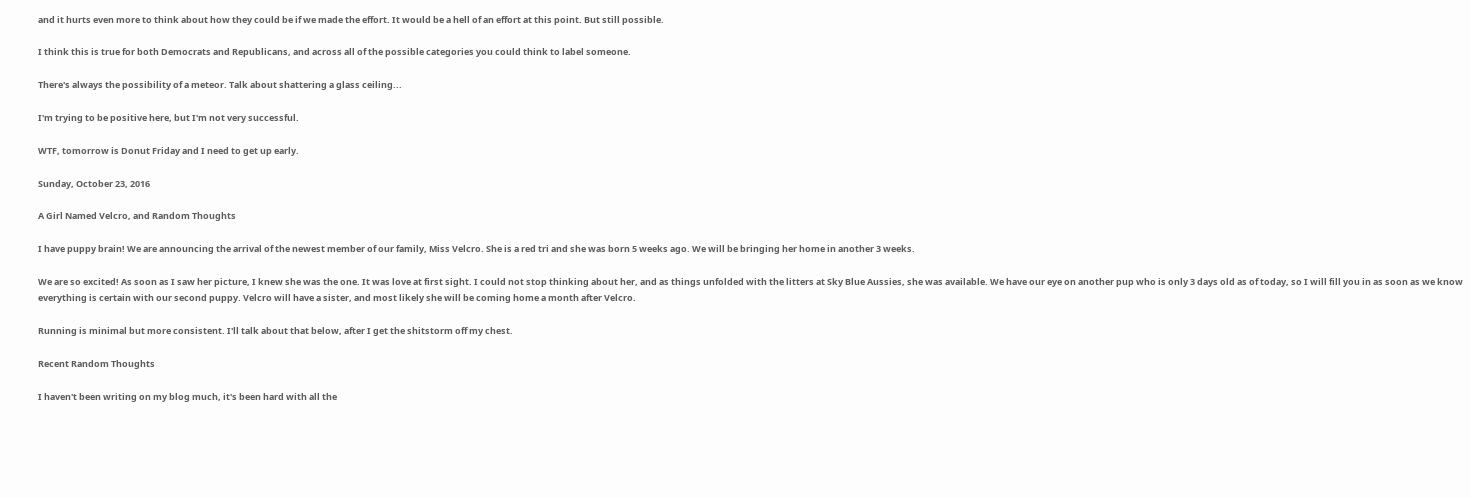and it hurts even more to think about how they could be if we made the effort. It would be a hell of an effort at this point. But still possible.

I think this is true for both Democrats and Republicans, and across all of the possible categories you could think to label someone.

There's always the possibility of a meteor. Talk about shattering a glass ceiling...

I'm trying to be positive here, but I'm not very successful.

WTF, tomorrow is Donut Friday and I need to get up early.

Sunday, October 23, 2016

A Girl Named Velcro, and Random Thoughts

I have puppy brain! We are announcing the arrival of the newest member of our family, Miss Velcro. She is a red tri and she was born 5 weeks ago. We will be bringing her home in another 3 weeks.

We are so excited! As soon as I saw her picture, I knew she was the one. It was love at first sight. I could not stop thinking about her, and as things unfolded with the litters at Sky Blue Aussies, she was available. We have our eye on another pup who is only 3 days old as of today, so I will fill you in as soon as we know everything is certain with our second puppy. Velcro will have a sister, and most likely she will be coming home a month after Velcro.

Running is minimal but more consistent. I'll talk about that below, after I get the shitstorm off my chest.

Recent Random Thoughts

I haven't been writing on my blog much, it's been hard with all the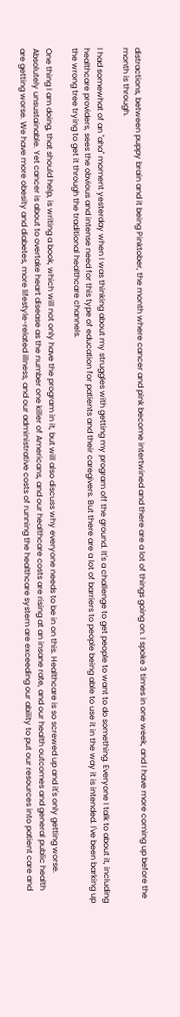distractions, between puppy brain and it being Pinktober, the month where cancer and pink become intertwined and there are a lot of things going on. I spoke 3 times in one week, and I have more coming up before the month is through.

I had somewhat of an "aha" moment yesterday when I was thinking about my struggles with getting my program off the ground. It's a challenge to get people to want to do something. Everyone I talk to about it, including healthcare providers, sees the obvious and intense need for this type of education for patients and their caregivers. But there are a lot of barriers to people being able to use it in the way it is intended. I've been barking up the wrong tree trying to get it through the traditional healthcare channels.

One thing I am doing, that should help, is writing a book, which will not only have the program in it, but will also discuss why everyone needs to be in on this. Healthcare is so screwed up and it's only getting worse. Absolutely unsustainable. Yet cancer is about to overtake heart disease as the number one killer of Americans, and our healthcare costs are rising at an insane rate, and our health outcomes and general public health are getting worse. We have more obesity and diabetes, more lifestyle-related illness, and our administrative costs of running the healthcare system are exceeding our ability to put our resources into patient care and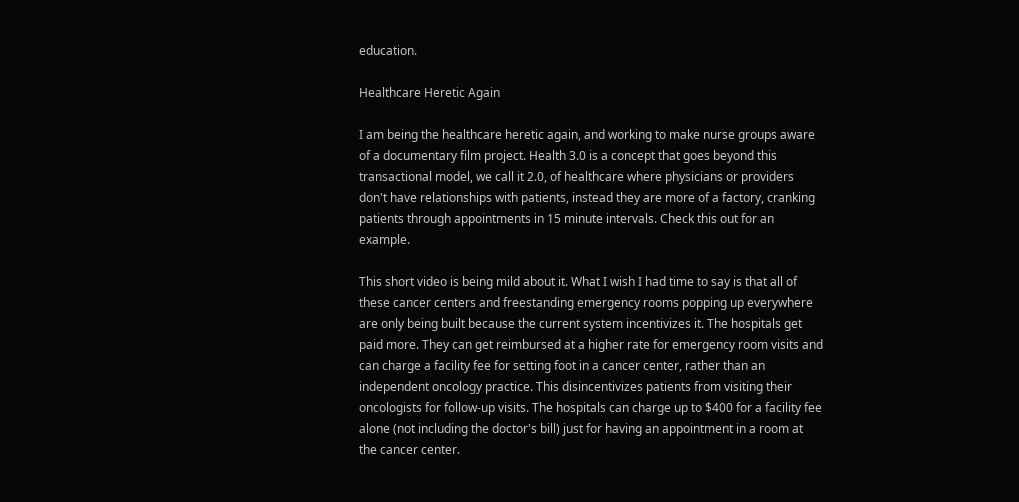education.

Healthcare Heretic Again

I am being the healthcare heretic again, and working to make nurse groups aware of a documentary film project. Health 3.0 is a concept that goes beyond this transactional model, we call it 2.0, of healthcare where physicians or providers don't have relationships with patients, instead they are more of a factory, cranking patients through appointments in 15 minute intervals. Check this out for an example.

This short video is being mild about it. What I wish I had time to say is that all of these cancer centers and freestanding emergency rooms popping up everywhere are only being built because the current system incentivizes it. The hospitals get paid more. They can get reimbursed at a higher rate for emergency room visits and can charge a facility fee for setting foot in a cancer center, rather than an independent oncology practice. This disincentivizes patients from visiting their oncologists for follow-up visits. The hospitals can charge up to $400 for a facility fee alone (not including the doctor's bill) just for having an appointment in a room at the cancer center.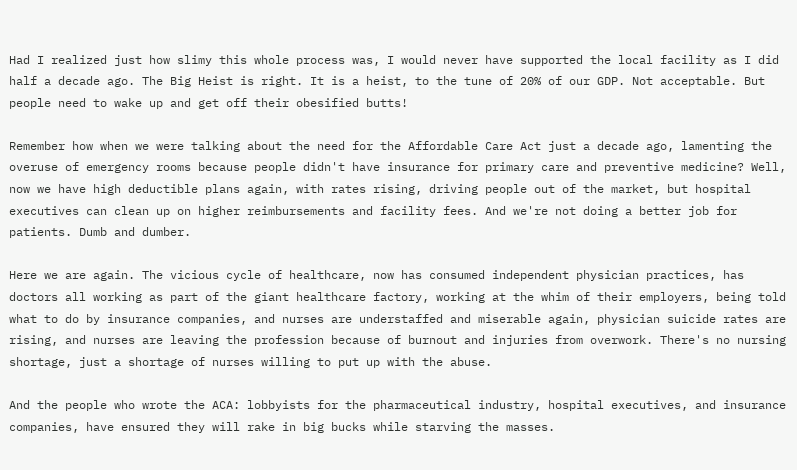Had I realized just how slimy this whole process was, I would never have supported the local facility as I did half a decade ago. The Big Heist is right. It is a heist, to the tune of 20% of our GDP. Not acceptable. But people need to wake up and get off their obesified butts!

Remember how when we were talking about the need for the Affordable Care Act just a decade ago, lamenting the overuse of emergency rooms because people didn't have insurance for primary care and preventive medicine? Well, now we have high deductible plans again, with rates rising, driving people out of the market, but hospital executives can clean up on higher reimbursements and facility fees. And we're not doing a better job for patients. Dumb and dumber.

Here we are again. The vicious cycle of healthcare, now has consumed independent physician practices, has doctors all working as part of the giant healthcare factory, working at the whim of their employers, being told what to do by insurance companies, and nurses are understaffed and miserable again, physician suicide rates are rising, and nurses are leaving the profession because of burnout and injuries from overwork. There's no nursing shortage, just a shortage of nurses willing to put up with the abuse.

And the people who wrote the ACA: lobbyists for the pharmaceutical industry, hospital executives, and insurance companies, have ensured they will rake in big bucks while starving the masses.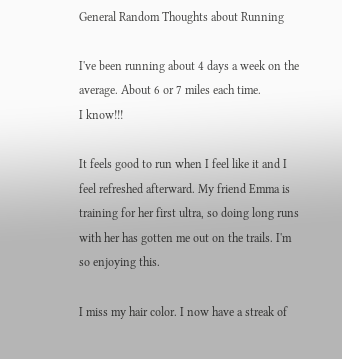General Random Thoughts about Running

I've been running about 4 days a week on the average. About 6 or 7 miles each time.
I know!!!

It feels good to run when I feel like it and I feel refreshed afterward. My friend Emma is training for her first ultra, so doing long runs with her has gotten me out on the trails. I'm so enjoying this.

I miss my hair color. I now have a streak of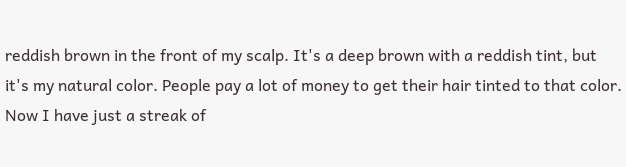reddish brown in the front of my scalp. It's a deep brown with a reddish tint, but it's my natural color. People pay a lot of money to get their hair tinted to that color. Now I have just a streak of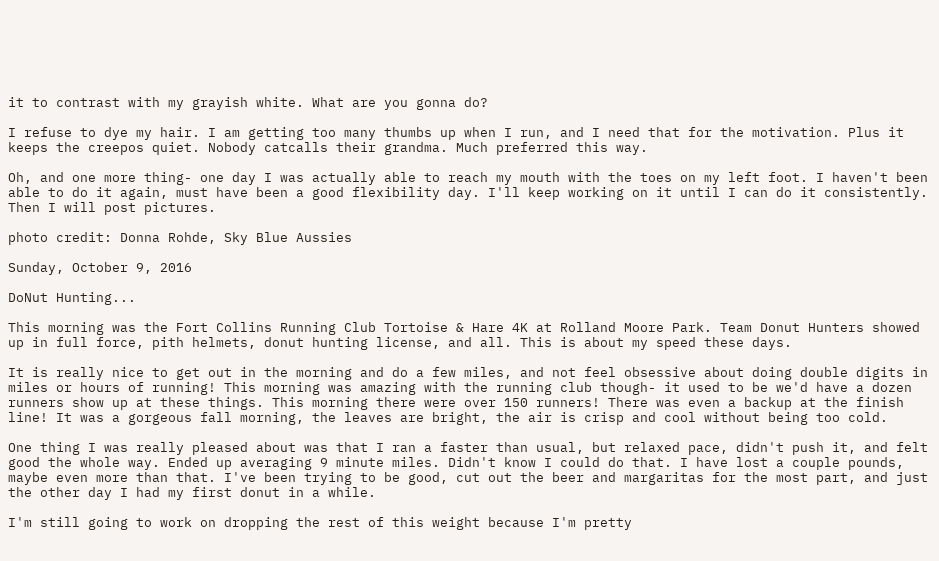it to contrast with my grayish white. What are you gonna do?

I refuse to dye my hair. I am getting too many thumbs up when I run, and I need that for the motivation. Plus it keeps the creepos quiet. Nobody catcalls their grandma. Much preferred this way.

Oh, and one more thing- one day I was actually able to reach my mouth with the toes on my left foot. I haven't been able to do it again, must have been a good flexibility day. I'll keep working on it until I can do it consistently. Then I will post pictures.

photo credit: Donna Rohde, Sky Blue Aussies

Sunday, October 9, 2016

DoNut Hunting...

This morning was the Fort Collins Running Club Tortoise & Hare 4K at Rolland Moore Park. Team Donut Hunters showed up in full force, pith helmets, donut hunting license, and all. This is about my speed these days.

It is really nice to get out in the morning and do a few miles, and not feel obsessive about doing double digits in miles or hours of running! This morning was amazing with the running club though- it used to be we'd have a dozen runners show up at these things. This morning there were over 150 runners! There was even a backup at the finish line! It was a gorgeous fall morning, the leaves are bright, the air is crisp and cool without being too cold.

One thing I was really pleased about was that I ran a faster than usual, but relaxed pace, didn't push it, and felt good the whole way. Ended up averaging 9 minute miles. Didn't know I could do that. I have lost a couple pounds, maybe even more than that. I've been trying to be good, cut out the beer and margaritas for the most part, and just the other day I had my first donut in a while.

I'm still going to work on dropping the rest of this weight because I'm pretty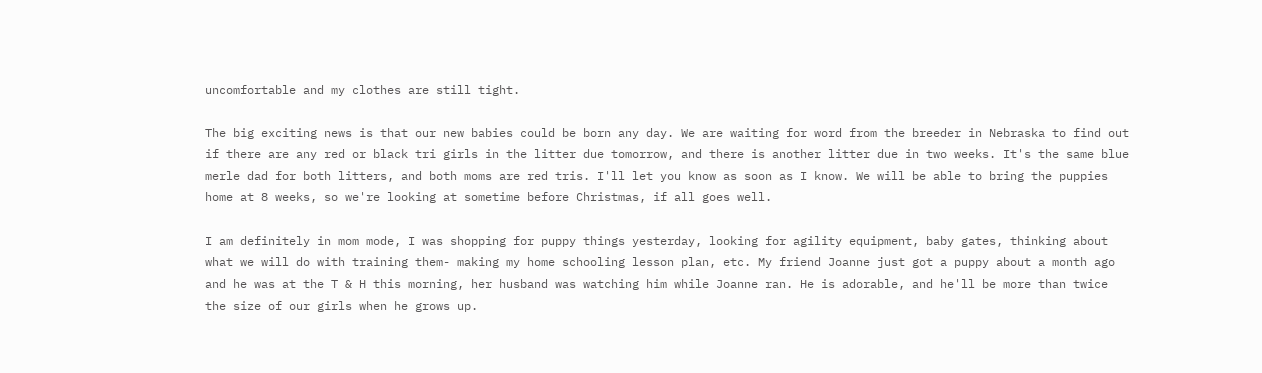uncomfortable and my clothes are still tight.

The big exciting news is that our new babies could be born any day. We are waiting for word from the breeder in Nebraska to find out if there are any red or black tri girls in the litter due tomorrow, and there is another litter due in two weeks. It's the same blue merle dad for both litters, and both moms are red tris. I'll let you know as soon as I know. We will be able to bring the puppies home at 8 weeks, so we're looking at sometime before Christmas, if all goes well.

I am definitely in mom mode, I was shopping for puppy things yesterday, looking for agility equipment, baby gates, thinking about what we will do with training them- making my home schooling lesson plan, etc. My friend Joanne just got a puppy about a month ago and he was at the T & H this morning, her husband was watching him while Joanne ran. He is adorable, and he'll be more than twice the size of our girls when he grows up.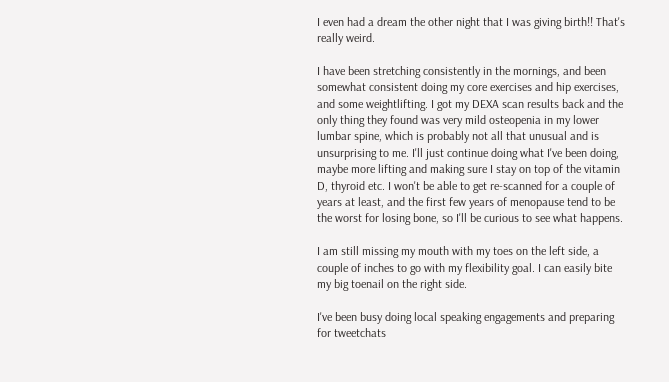I even had a dream the other night that I was giving birth!! That's really weird.

I have been stretching consistently in the mornings, and been somewhat consistent doing my core exercises and hip exercises, and some weightlifting. I got my DEXA scan results back and the only thing they found was very mild osteopenia in my lower lumbar spine, which is probably not all that unusual and is unsurprising to me. I'll just continue doing what I've been doing, maybe more lifting and making sure I stay on top of the vitamin D, thyroid etc. I won't be able to get re-scanned for a couple of years at least, and the first few years of menopause tend to be the worst for losing bone, so I'll be curious to see what happens.

I am still missing my mouth with my toes on the left side, a couple of inches to go with my flexibility goal. I can easily bite my big toenail on the right side.

I've been busy doing local speaking engagements and preparing for tweetchats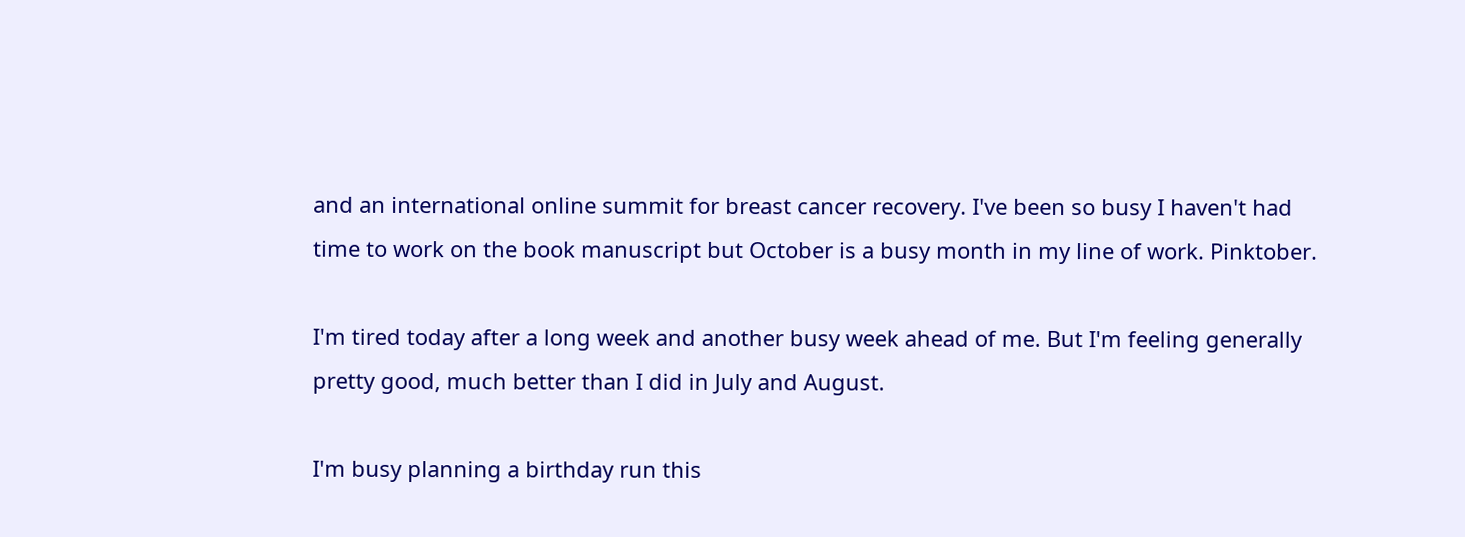and an international online summit for breast cancer recovery. I've been so busy I haven't had time to work on the book manuscript but October is a busy month in my line of work. Pinktober.

I'm tired today after a long week and another busy week ahead of me. But I'm feeling generally pretty good, much better than I did in July and August.

I'm busy planning a birthday run this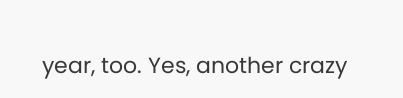year, too. Yes, another crazy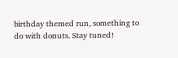birthday themed run, something to do with donuts. Stay tuned!